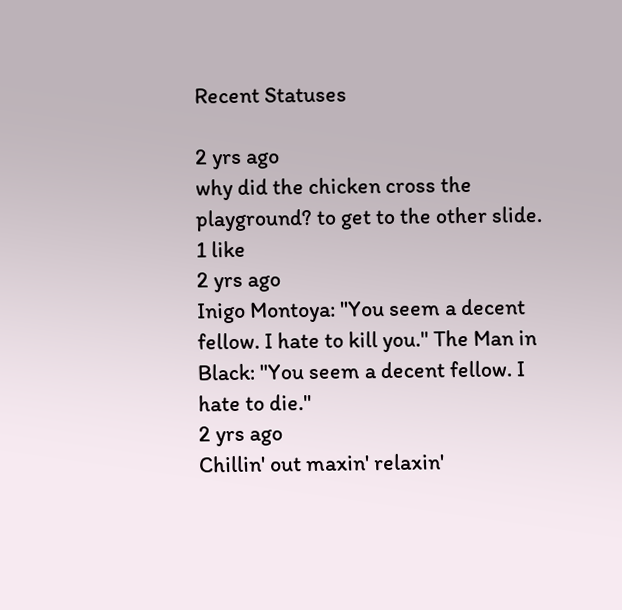Recent Statuses

2 yrs ago
why did the chicken cross the playground? to get to the other slide.
1 like
2 yrs ago
Inigo Montoya: "You seem a decent fellow. I hate to kill you." The Man in Black: "You seem a decent fellow. I hate to die."
2 yrs ago
Chillin' out maxin' relaxin'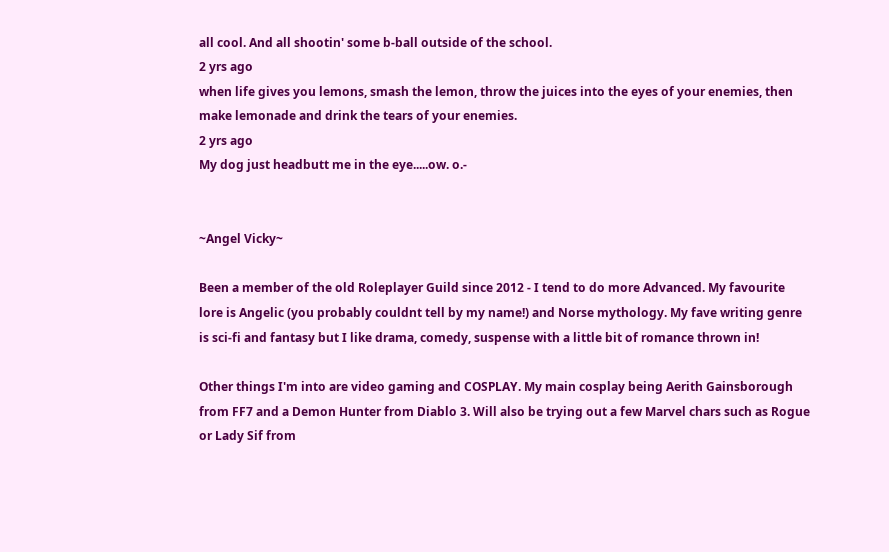all cool. And all shootin' some b-ball outside of the school.
2 yrs ago
when life gives you lemons, smash the lemon, throw the juices into the eyes of your enemies, then make lemonade and drink the tears of your enemies.
2 yrs ago
My dog just headbutt me in the eye.....ow. o.-


~Angel Vicky~

Been a member of the old Roleplayer Guild since 2012 - I tend to do more Advanced. My favourite lore is Angelic (you probably couldnt tell by my name!) and Norse mythology. My fave writing genre is sci-fi and fantasy but I like drama, comedy, suspense with a little bit of romance thrown in!

Other things I'm into are video gaming and COSPLAY. My main cosplay being Aerith Gainsborough from FF7 and a Demon Hunter from Diablo 3. Will also be trying out a few Marvel chars such as Rogue or Lady Sif from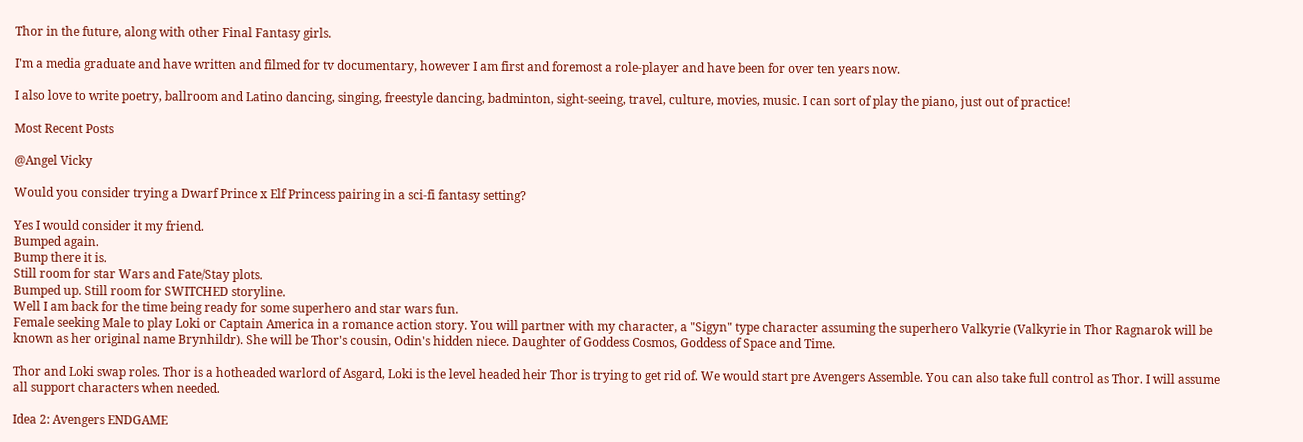Thor in the future, along with other Final Fantasy girls.

I'm a media graduate and have written and filmed for tv documentary, however I am first and foremost a role-player and have been for over ten years now.

I also love to write poetry, ballroom and Latino dancing, singing, freestyle dancing, badminton, sight-seeing, travel, culture, movies, music. I can sort of play the piano, just out of practice!

Most Recent Posts

@Angel Vicky

Would you consider trying a Dwarf Prince x Elf Princess pairing in a sci-fi fantasy setting?

Yes I would consider it my friend.
Bumped again.
Bump there it is.
Still room for star Wars and Fate/Stay plots.
Bumped up. Still room for SWITCHED storyline.
Well I am back for the time being ready for some superhero and star wars fun.
Female seeking Male to play Loki or Captain America in a romance action story. You will partner with my character, a "Sigyn" type character assuming the superhero Valkyrie (Valkyrie in Thor Ragnarok will be known as her original name Brynhildr). She will be Thor's cousin, Odin's hidden niece. Daughter of Goddess Cosmos, Goddess of Space and Time.

Thor and Loki swap roles. Thor is a hotheaded warlord of Asgard, Loki is the level headed heir Thor is trying to get rid of. We would start pre Avengers Assemble. You can also take full control as Thor. I will assume all support characters when needed.

Idea 2: Avengers ENDGAME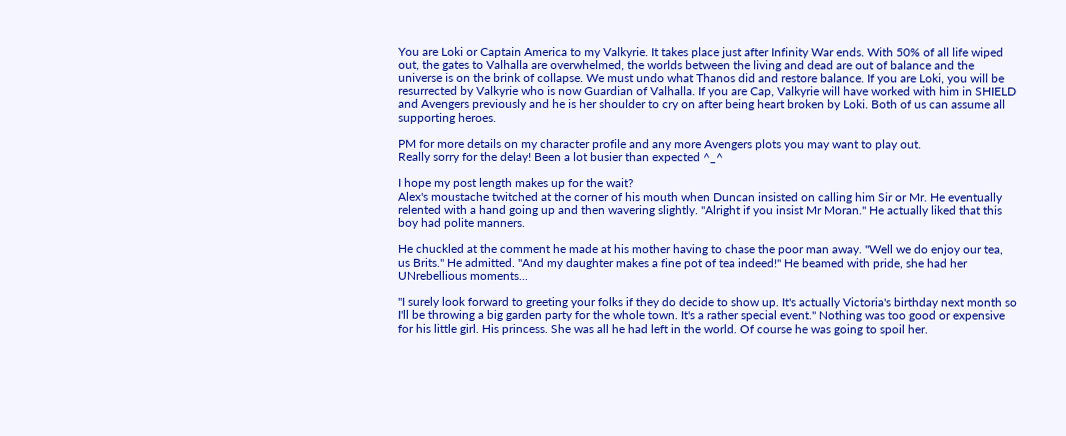You are Loki or Captain America to my Valkyrie. It takes place just after Infinity War ends. With 50% of all life wiped out, the gates to Valhalla are overwhelmed, the worlds between the living and dead are out of balance and the universe is on the brink of collapse. We must undo what Thanos did and restore balance. If you are Loki, you will be resurrected by Valkyrie who is now Guardian of Valhalla. If you are Cap, Valkyrie will have worked with him in SHIELD and Avengers previously and he is her shoulder to cry on after being heart broken by Loki. Both of us can assume all supporting heroes.

PM for more details on my character profile and any more Avengers plots you may want to play out.
Really sorry for the delay! Been a lot busier than expected ^_^

I hope my post length makes up for the wait?
Alex's moustache twitched at the corner of his mouth when Duncan insisted on calling him Sir or Mr. He eventually relented with a hand going up and then wavering slightly. "Alright if you insist Mr Moran." He actually liked that this boy had polite manners.

He chuckled at the comment he made at his mother having to chase the poor man away. "Well we do enjoy our tea, us Brits." He admitted. "And my daughter makes a fine pot of tea indeed!" He beamed with pride, she had her UNrebellious moments...

"I surely look forward to greeting your folks if they do decide to show up. It's actually Victoria's birthday next month so I'll be throwing a big garden party for the whole town. It's a rather special event." Nothing was too good or expensive for his little girl. His princess. She was all he had left in the world. Of course he was going to spoil her.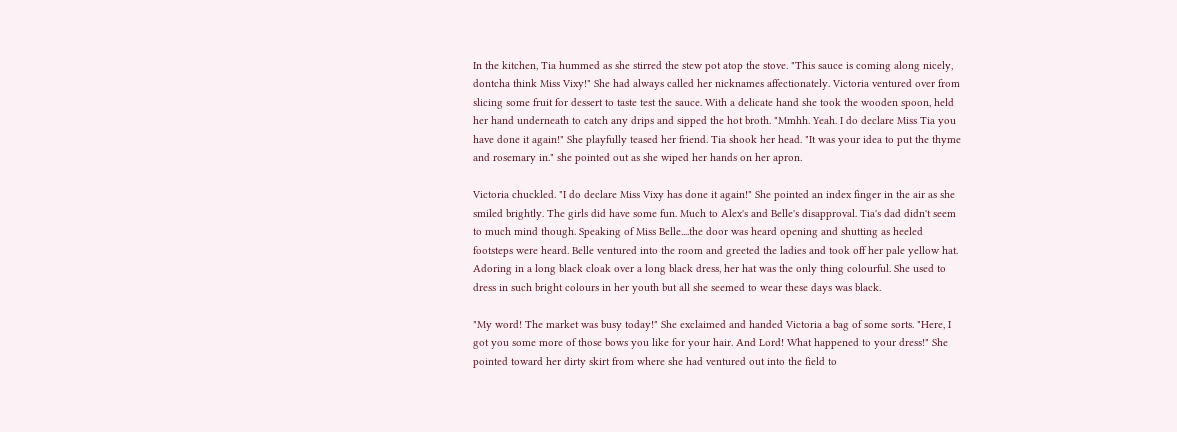In the kitchen, Tia hummed as she stirred the stew pot atop the stove. "This sauce is coming along nicely, dontcha think Miss Vixy!" She had always called her nicknames affectionately. Victoria ventured over from slicing some fruit for dessert to taste test the sauce. With a delicate hand she took the wooden spoon, held her hand underneath to catch any drips and sipped the hot broth. "Mmhh. Yeah. I do declare Miss Tia you have done it again!" She playfully teased her friend. Tia shook her head. "It was your idea to put the thyme and rosemary in." she pointed out as she wiped her hands on her apron.

Victoria chuckled. "I do declare Miss Vixy has done it again!" She pointed an index finger in the air as she smiled brightly. The girls did have some fun. Much to Alex's and Belle's disapproval. Tia's dad didn't seem to much mind though. Speaking of Miss Belle....the door was heard opening and shutting as heeled footsteps were heard. Belle ventured into the room and greeted the ladies and took off her pale yellow hat. Adoring in a long black cloak over a long black dress, her hat was the only thing colourful. She used to dress in such bright colours in her youth but all she seemed to wear these days was black.

"My word! The market was busy today!" She exclaimed and handed Victoria a bag of some sorts. "Here, I got you some more of those bows you like for your hair. And Lord! What happened to your dress!" She pointed toward her dirty skirt from where she had ventured out into the field to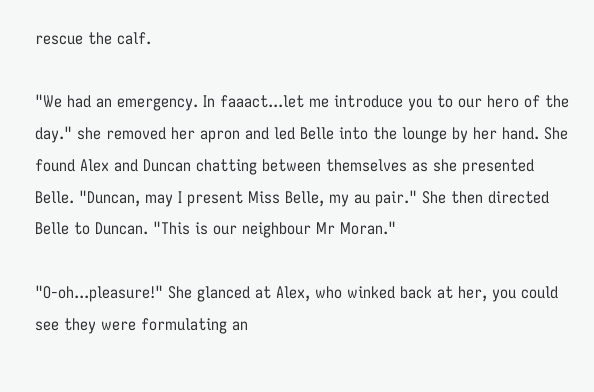rescue the calf.

"We had an emergency. In faaact...let me introduce you to our hero of the day." she removed her apron and led Belle into the lounge by her hand. She found Alex and Duncan chatting between themselves as she presented Belle. "Duncan, may I present Miss Belle, my au pair." She then directed Belle to Duncan. "This is our neighbour Mr Moran."

"O-oh...pleasure!" She glanced at Alex, who winked back at her, you could see they were formulating an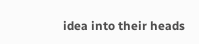idea into their heads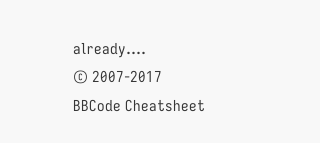already....
© 2007-2017
BBCode Cheatsheet